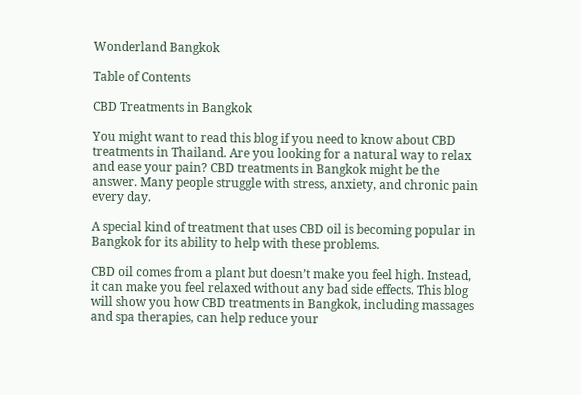Wonderland Bangkok

Table of Contents

CBD Treatments in Bangkok

You might want to read this blog if you need to know about CBD treatments in Thailand. Are you looking for a natural way to relax and ease your pain? CBD treatments in Bangkok might be the answer. Many people struggle with stress, anxiety, and chronic pain every day.

A special kind of treatment that uses CBD oil is becoming popular in Bangkok for its ability to help with these problems.

CBD oil comes from a plant but doesn’t make you feel high. Instead, it can make you feel relaxed without any bad side effects. This blog will show you how CBD treatments in Bangkok, including massages and spa therapies, can help reduce your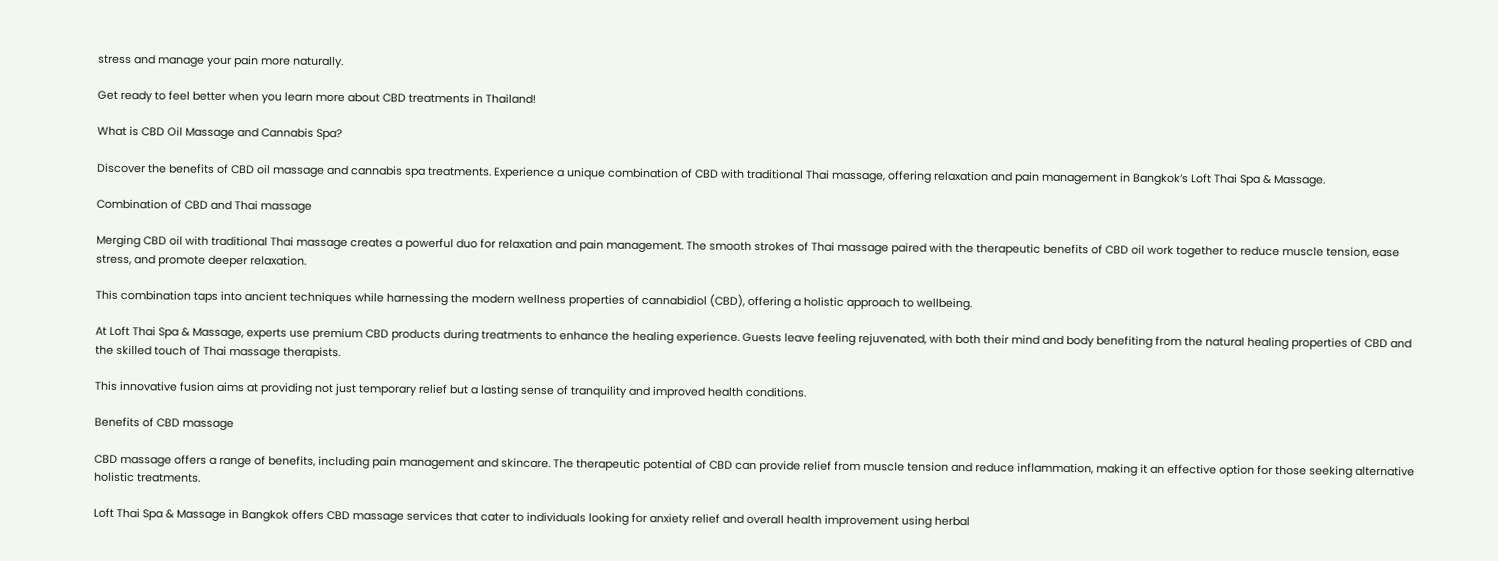stress and manage your pain more naturally.

Get ready to feel better when you learn more about CBD treatments in Thailand!

What is CBD Oil Massage and Cannabis Spa?

Discover the benefits of CBD oil massage and cannabis spa treatments. Experience a unique combination of CBD with traditional Thai massage, offering relaxation and pain management in Bangkok’s Loft Thai Spa & Massage.

Combination of CBD and Thai massage

Merging CBD oil with traditional Thai massage creates a powerful duo for relaxation and pain management. The smooth strokes of Thai massage paired with the therapeutic benefits of CBD oil work together to reduce muscle tension, ease stress, and promote deeper relaxation.

This combination taps into ancient techniques while harnessing the modern wellness properties of cannabidiol (CBD), offering a holistic approach to wellbeing.

At Loft Thai Spa & Massage, experts use premium CBD products during treatments to enhance the healing experience. Guests leave feeling rejuvenated, with both their mind and body benefiting from the natural healing properties of CBD and the skilled touch of Thai massage therapists.

This innovative fusion aims at providing not just temporary relief but a lasting sense of tranquility and improved health conditions.

Benefits of CBD massage

CBD massage offers a range of benefits, including pain management and skincare. The therapeutic potential of CBD can provide relief from muscle tension and reduce inflammation, making it an effective option for those seeking alternative holistic treatments.

Loft Thai Spa & Massage in Bangkok offers CBD massage services that cater to individuals looking for anxiety relief and overall health improvement using herbal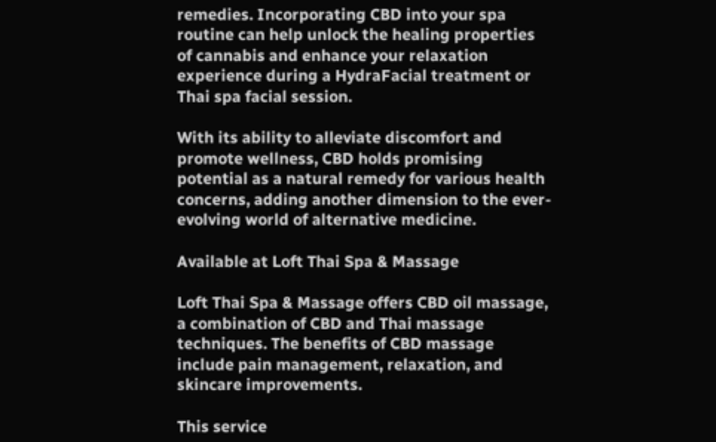remedies. Incorporating CBD into your spa routine can help unlock the healing properties of cannabis and enhance your relaxation experience during a HydraFacial treatment or Thai spa facial session.

With its ability to alleviate discomfort and promote wellness, CBD holds promising potential as a natural remedy for various health concerns, adding another dimension to the ever-evolving world of alternative medicine.

Available at Loft Thai Spa & Massage

Loft Thai Spa & Massage offers CBD oil massage, a combination of CBD and Thai massage techniques. The benefits of CBD massage include pain management, relaxation, and skincare improvements.

This service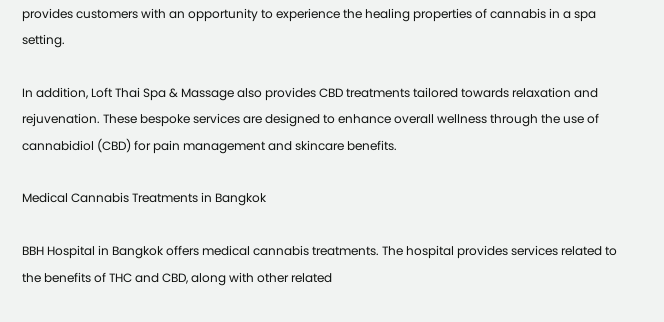provides customers with an opportunity to experience the healing properties of cannabis in a spa setting.

In addition, Loft Thai Spa & Massage also provides CBD treatments tailored towards relaxation and rejuvenation. These bespoke services are designed to enhance overall wellness through the use of cannabidiol (CBD) for pain management and skincare benefits.

Medical Cannabis Treatments in Bangkok

BBH Hospital in Bangkok offers medical cannabis treatments. The hospital provides services related to the benefits of THC and CBD, along with other related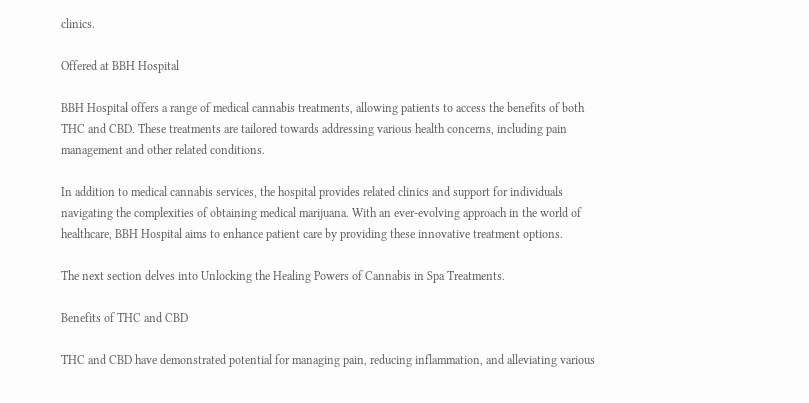clinics.

Offered at BBH Hospital

BBH Hospital offers a range of medical cannabis treatments, allowing patients to access the benefits of both THC and CBD. These treatments are tailored towards addressing various health concerns, including pain management and other related conditions.

In addition to medical cannabis services, the hospital provides related clinics and support for individuals navigating the complexities of obtaining medical marijuana. With an ever-evolving approach in the world of healthcare, BBH Hospital aims to enhance patient care by providing these innovative treatment options.

The next section delves into Unlocking the Healing Powers of Cannabis in Spa Treatments.

Benefits of THC and CBD

THC and CBD have demonstrated potential for managing pain, reducing inflammation, and alleviating various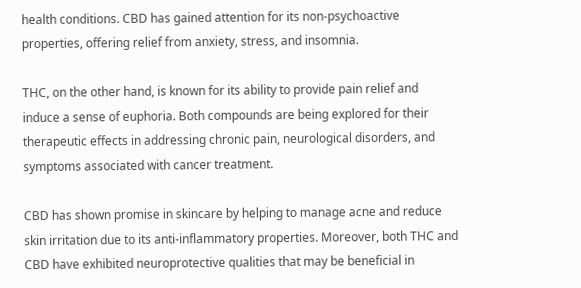health conditions. CBD has gained attention for its non-psychoactive properties, offering relief from anxiety, stress, and insomnia.

THC, on the other hand, is known for its ability to provide pain relief and induce a sense of euphoria. Both compounds are being explored for their therapeutic effects in addressing chronic pain, neurological disorders, and symptoms associated with cancer treatment.

CBD has shown promise in skincare by helping to manage acne and reduce skin irritation due to its anti-inflammatory properties. Moreover, both THC and CBD have exhibited neuroprotective qualities that may be beneficial in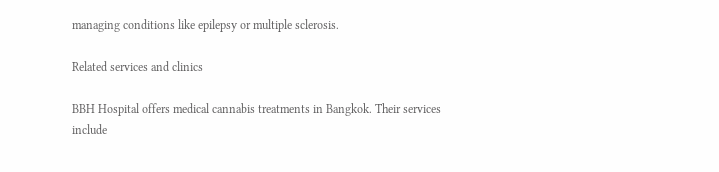managing conditions like epilepsy or multiple sclerosis.

Related services and clinics

BBH Hospital offers medical cannabis treatments in Bangkok. Their services include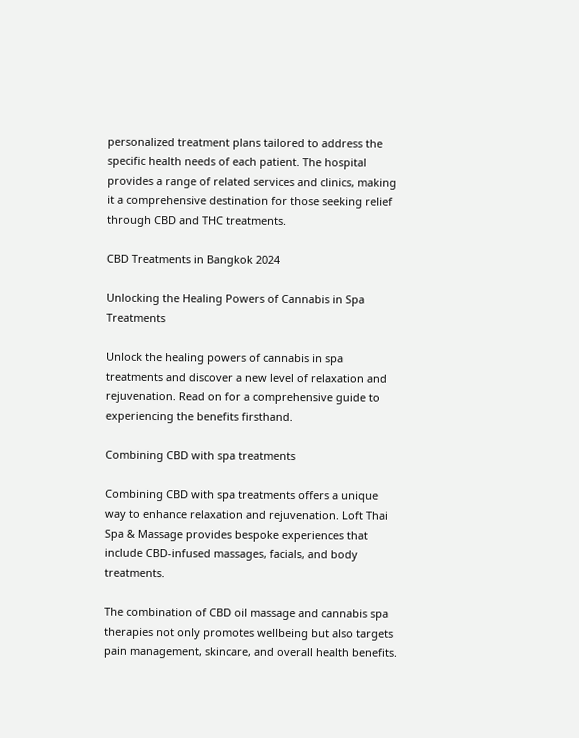personalized treatment plans tailored to address the specific health needs of each patient. The hospital provides a range of related services and clinics, making it a comprehensive destination for those seeking relief through CBD and THC treatments.

CBD Treatments in Bangkok 2024

Unlocking the Healing Powers of Cannabis in Spa Treatments

Unlock the healing powers of cannabis in spa treatments and discover a new level of relaxation and rejuvenation. Read on for a comprehensive guide to experiencing the benefits firsthand.

Combining CBD with spa treatments

Combining CBD with spa treatments offers a unique way to enhance relaxation and rejuvenation. Loft Thai Spa & Massage provides bespoke experiences that include CBD-infused massages, facials, and body treatments.

The combination of CBD oil massage and cannabis spa therapies not only promotes wellbeing but also targets pain management, skincare, and overall health benefits.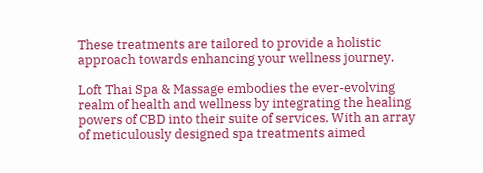These treatments are tailored to provide a holistic approach towards enhancing your wellness journey.

Loft Thai Spa & Massage embodies the ever-evolving realm of health and wellness by integrating the healing powers of CBD into their suite of services. With an array of meticulously designed spa treatments aimed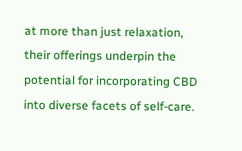at more than just relaxation, their offerings underpin the potential for incorporating CBD into diverse facets of self-care.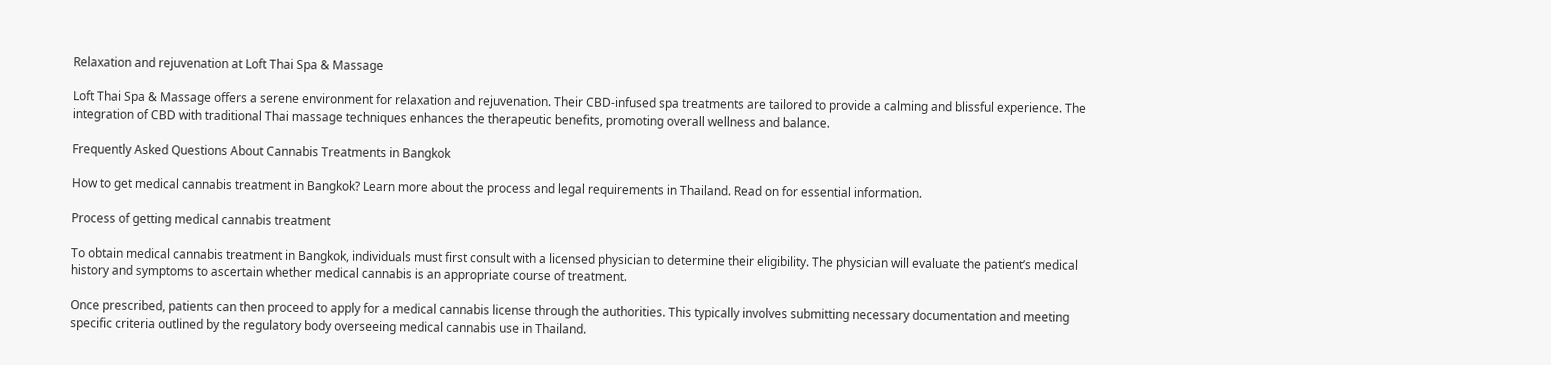Relaxation and rejuvenation at Loft Thai Spa & Massage

Loft Thai Spa & Massage offers a serene environment for relaxation and rejuvenation. Their CBD-infused spa treatments are tailored to provide a calming and blissful experience. The integration of CBD with traditional Thai massage techniques enhances the therapeutic benefits, promoting overall wellness and balance.

Frequently Asked Questions About Cannabis Treatments in Bangkok

How to get medical cannabis treatment in Bangkok? Learn more about the process and legal requirements in Thailand. Read on for essential information.

Process of getting medical cannabis treatment

To obtain medical cannabis treatment in Bangkok, individuals must first consult with a licensed physician to determine their eligibility. The physician will evaluate the patient’s medical history and symptoms to ascertain whether medical cannabis is an appropriate course of treatment.

Once prescribed, patients can then proceed to apply for a medical cannabis license through the authorities. This typically involves submitting necessary documentation and meeting specific criteria outlined by the regulatory body overseeing medical cannabis use in Thailand.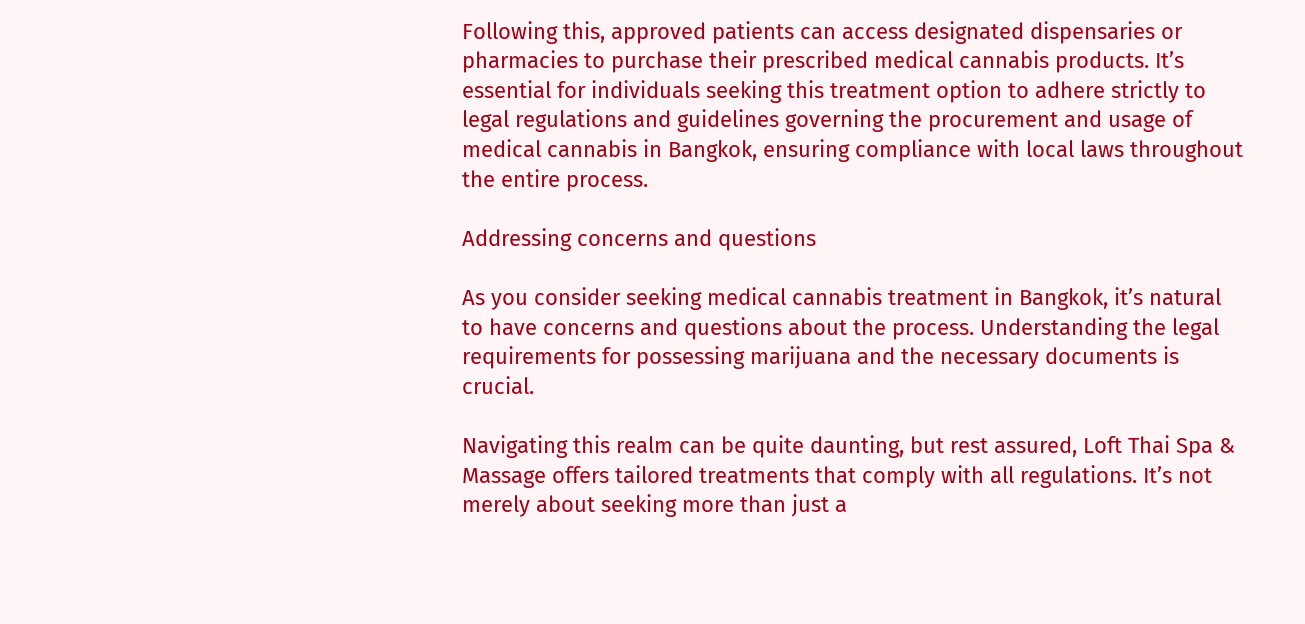Following this, approved patients can access designated dispensaries or pharmacies to purchase their prescribed medical cannabis products. It’s essential for individuals seeking this treatment option to adhere strictly to legal regulations and guidelines governing the procurement and usage of medical cannabis in Bangkok, ensuring compliance with local laws throughout the entire process.

Addressing concerns and questions

As you consider seeking medical cannabis treatment in Bangkok, it’s natural to have concerns and questions about the process. Understanding the legal requirements for possessing marijuana and the necessary documents is crucial.

Navigating this realm can be quite daunting, but rest assured, Loft Thai Spa & Massage offers tailored treatments that comply with all regulations. It’s not merely about seeking more than just a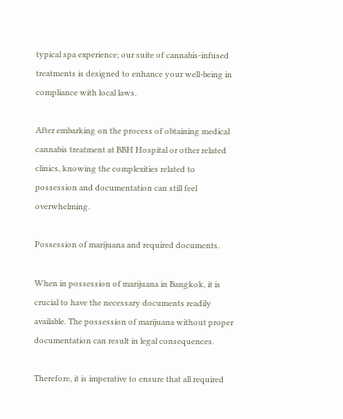typical spa experience; our suite of cannabis-infused treatments is designed to enhance your well-being in compliance with local laws.

After embarking on the process of obtaining medical cannabis treatment at BBH Hospital or other related clinics, knowing the complexities related to possession and documentation can still feel overwhelming.

Possession of marijuana and required documents.

When in possession of marijuana in Bangkok, it is crucial to have the necessary documents readily available. The possession of marijuana without proper documentation can result in legal consequences.

Therefore, it is imperative to ensure that all required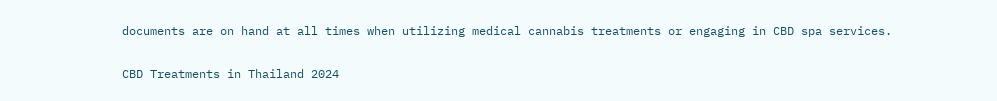documents are on hand at all times when utilizing medical cannabis treatments or engaging in CBD spa services.

CBD Treatments in Thailand 2024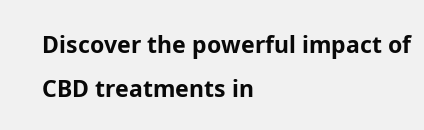Discover the powerful impact of CBD treatments in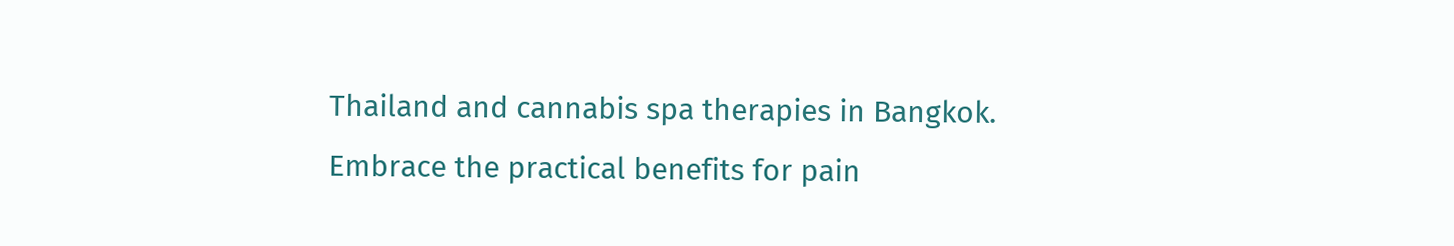Thailand and cannabis spa therapies in Bangkok. Embrace the practical benefits for pain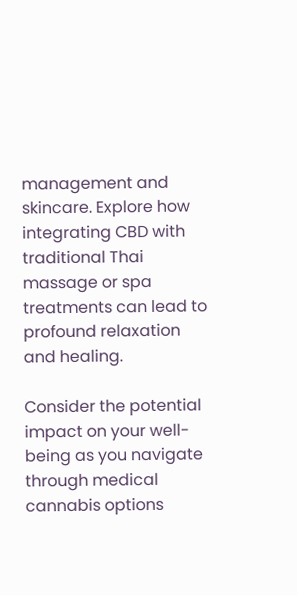management and skincare. Explore how integrating CBD with traditional Thai massage or spa treatments can lead to profound relaxation and healing.

Consider the potential impact on your well-being as you navigate through medical cannabis options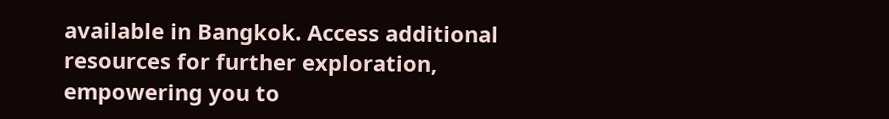available in Bangkok. Access additional resources for further exploration, empowering you to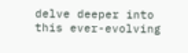delve deeper into this ever-evolving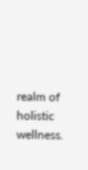realm of holistic wellness.